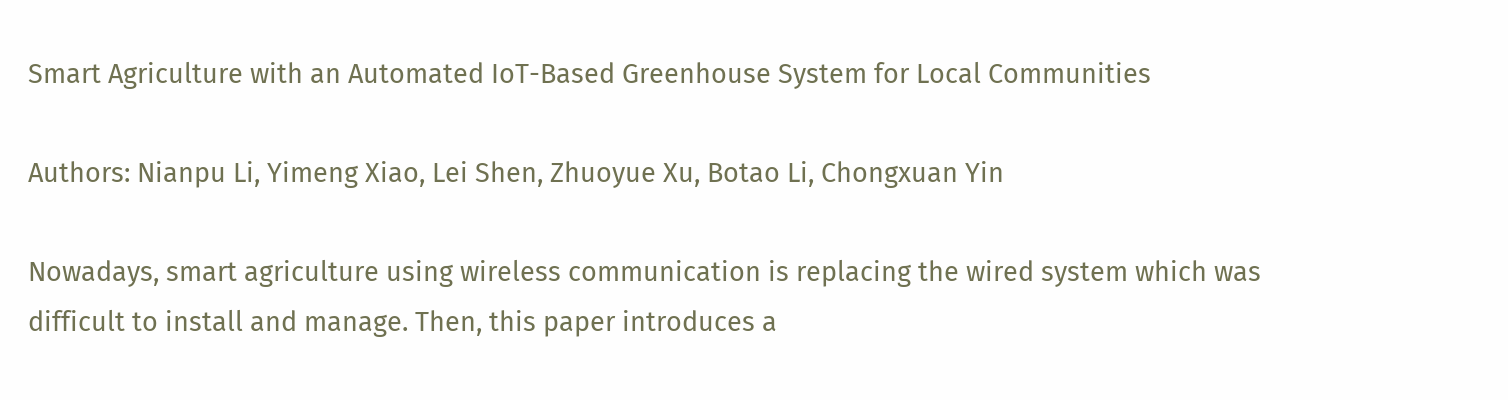Smart Agriculture with an Automated IoT-Based Greenhouse System for Local Communities

Authors: Nianpu Li, Yimeng Xiao, Lei Shen, Zhuoyue Xu, Botao Li, Chongxuan Yin

Nowadays, smart agriculture using wireless communication is replacing the wired system which was difficult to install and manage. Then, this paper introduces a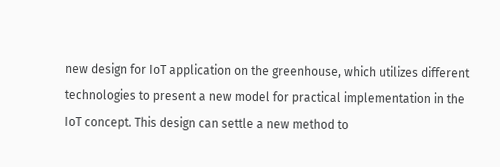new design for IoT application on the greenhouse, which utilizes different technologies to present a new model for practical implementation in the IoT concept. This design can settle a new method to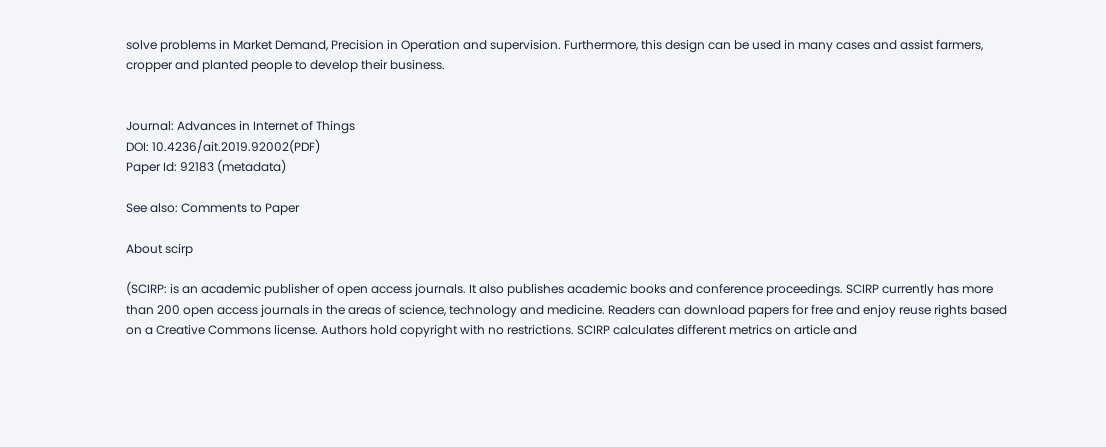solve problems in Market Demand, Precision in Operation and supervision. Furthermore, this design can be used in many cases and assist farmers, cropper and planted people to develop their business.


Journal: Advances in Internet of Things
DOI: 10.4236/ait.2019.92002(PDF)
Paper Id: 92183 (metadata)

See also: Comments to Paper

About scirp

(SCIRP: is an academic publisher of open access journals. It also publishes academic books and conference proceedings. SCIRP currently has more than 200 open access journals in the areas of science, technology and medicine. Readers can download papers for free and enjoy reuse rights based on a Creative Commons license. Authors hold copyright with no restrictions. SCIRP calculates different metrics on article and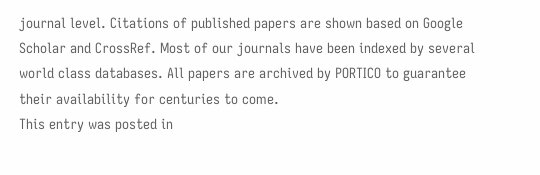journal level. Citations of published papers are shown based on Google Scholar and CrossRef. Most of our journals have been indexed by several world class databases. All papers are archived by PORTICO to guarantee their availability for centuries to come.
This entry was posted in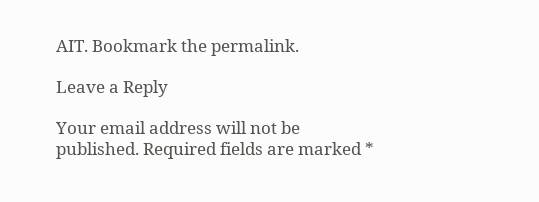AIT. Bookmark the permalink.

Leave a Reply

Your email address will not be published. Required fields are marked *